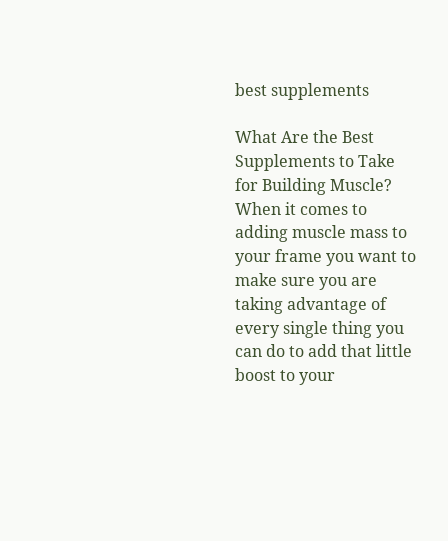best supplements

What Are the Best Supplements to Take for Building Muscle?
When it comes to adding muscle mass to your frame you want to make sure you are taking advantage of every single thing you can do to add that little boost to your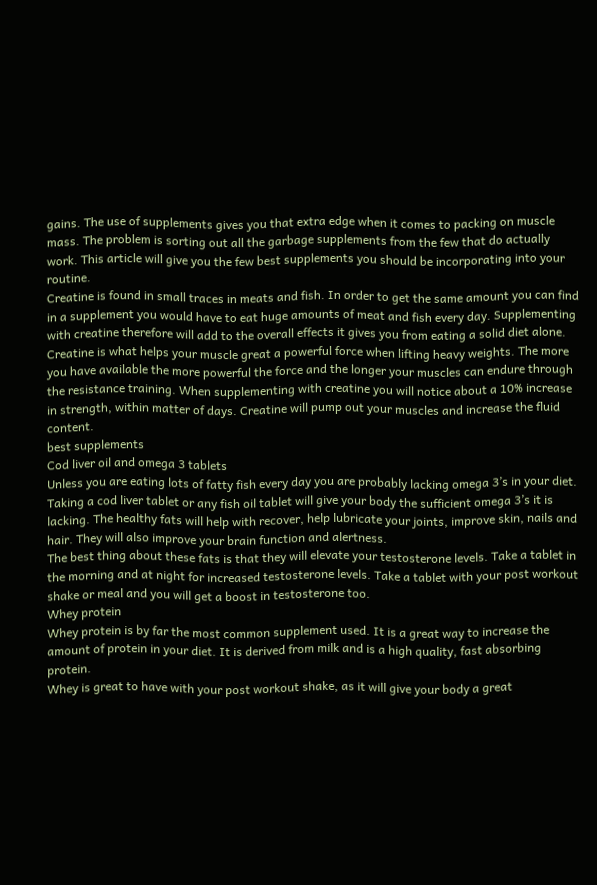gains. The use of supplements gives you that extra edge when it comes to packing on muscle mass. The problem is sorting out all the garbage supplements from the few that do actually work. This article will give you the few best supplements you should be incorporating into your routine.
Creatine is found in small traces in meats and fish. In order to get the same amount you can find in a supplement you would have to eat huge amounts of meat and fish every day. Supplementing with creatine therefore will add to the overall effects it gives you from eating a solid diet alone.
Creatine is what helps your muscle great a powerful force when lifting heavy weights. The more you have available the more powerful the force and the longer your muscles can endure through the resistance training. When supplementing with creatine you will notice about a 10% increase in strength, within matter of days. Creatine will pump out your muscles and increase the fluid content.
best supplements
Cod liver oil and omega 3 tablets
Unless you are eating lots of fatty fish every day you are probably lacking omega 3’s in your diet. Taking a cod liver tablet or any fish oil tablet will give your body the sufficient omega 3’s it is lacking. The healthy fats will help with recover, help lubricate your joints, improve skin, nails and hair. They will also improve your brain function and alertness.
The best thing about these fats is that they will elevate your testosterone levels. Take a tablet in the morning and at night for increased testosterone levels. Take a tablet with your post workout shake or meal and you will get a boost in testosterone too.
Whey protein
Whey protein is by far the most common supplement used. It is a great way to increase the amount of protein in your diet. It is derived from milk and is a high quality, fast absorbing protein.
Whey is great to have with your post workout shake, as it will give your body a great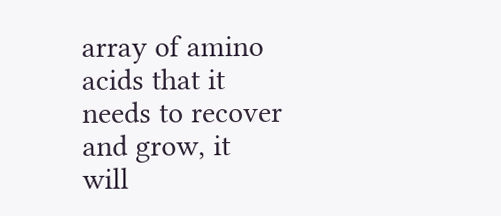array of amino acids that it needs to recover and grow, it will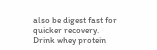also be digest fast for quicker recovery. Drink whey protein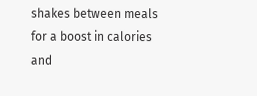shakes between meals for a boost in calories and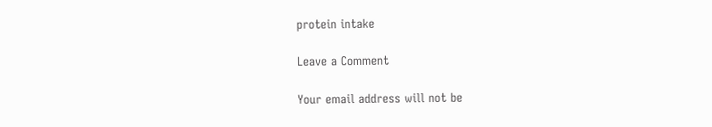protein intake

Leave a Comment

Your email address will not be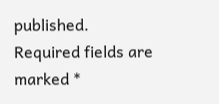published. Required fields are marked *